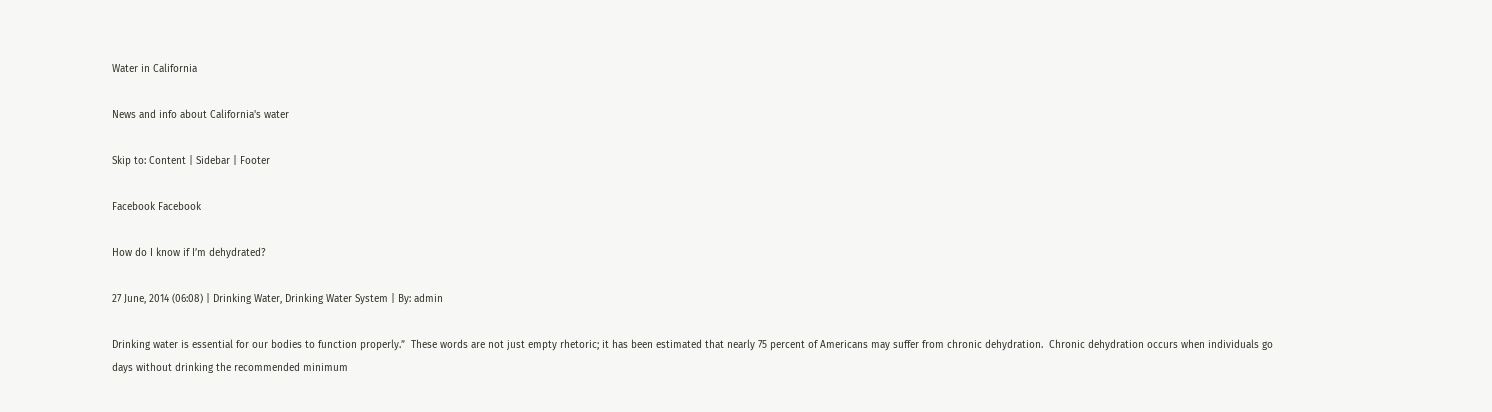Water in California

News and info about California's water

Skip to: Content | Sidebar | Footer

Facebook Facebook

How do I know if I’m dehydrated?

27 June, 2014 (06:08) | Drinking Water, Drinking Water System | By: admin

Drinking water is essential for our bodies to function properly.”  These words are not just empty rhetoric; it has been estimated that nearly 75 percent of Americans may suffer from chronic dehydration.  Chronic dehydration occurs when individuals go days without drinking the recommended minimum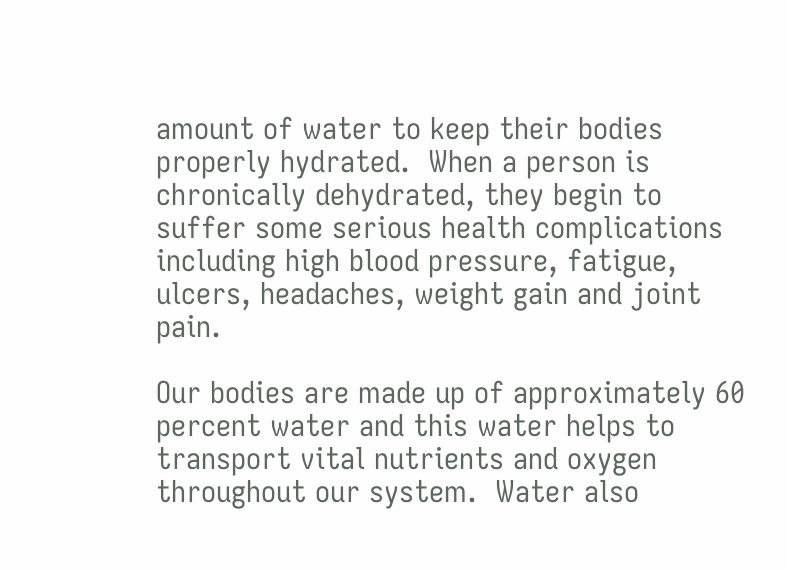amount of water to keep their bodies properly hydrated.  When a person is chronically dehydrated, they begin to suffer some serious health complications including high blood pressure, fatigue, ulcers, headaches, weight gain and joint pain.

Our bodies are made up of approximately 60 percent water and this water helps to transport vital nutrients and oxygen throughout our system.  Water also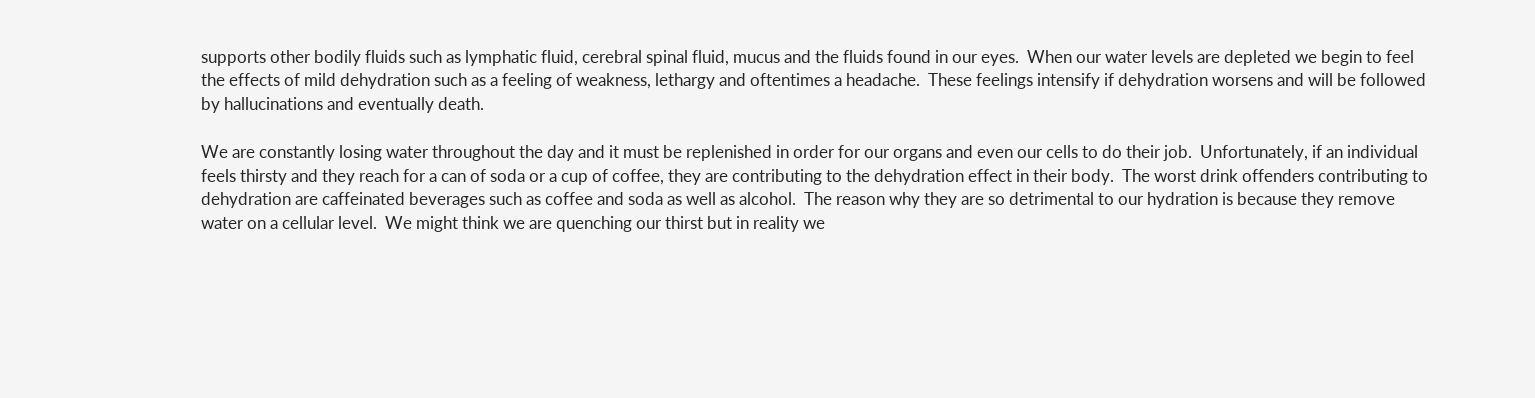supports other bodily fluids such as lymphatic fluid, cerebral spinal fluid, mucus and the fluids found in our eyes.  When our water levels are depleted we begin to feel the effects of mild dehydration such as a feeling of weakness, lethargy and oftentimes a headache.  These feelings intensify if dehydration worsens and will be followed by hallucinations and eventually death.

We are constantly losing water throughout the day and it must be replenished in order for our organs and even our cells to do their job.  Unfortunately, if an individual feels thirsty and they reach for a can of soda or a cup of coffee, they are contributing to the dehydration effect in their body.  The worst drink offenders contributing to dehydration are caffeinated beverages such as coffee and soda as well as alcohol.  The reason why they are so detrimental to our hydration is because they remove water on a cellular level.  We might think we are quenching our thirst but in reality we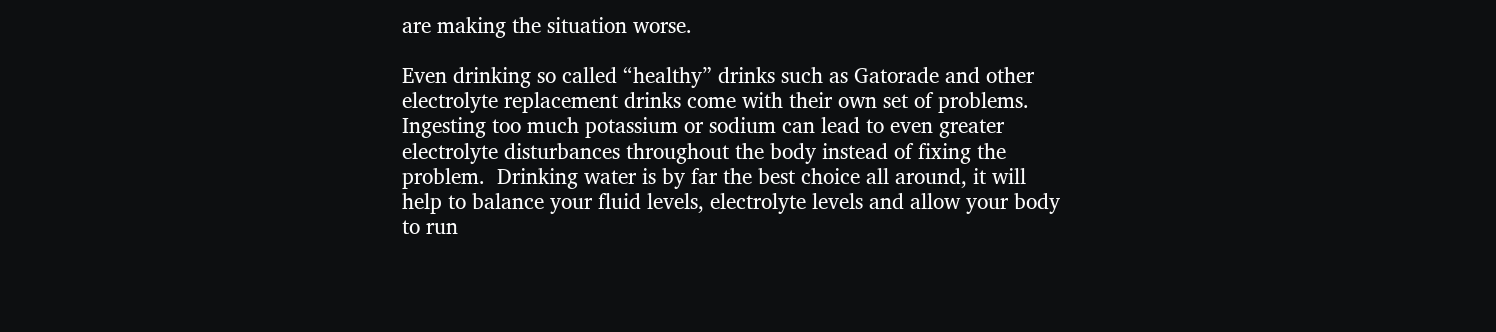are making the situation worse.

Even drinking so called “healthy” drinks such as Gatorade and other electrolyte replacement drinks come with their own set of problems.  Ingesting too much potassium or sodium can lead to even greater electrolyte disturbances throughout the body instead of fixing the problem.  Drinking water is by far the best choice all around, it will help to balance your fluid levels, electrolyte levels and allow your body to run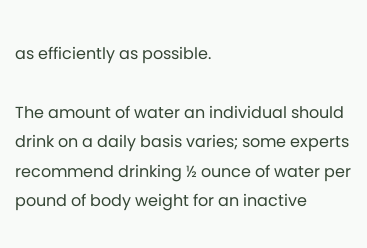as efficiently as possible.

The amount of water an individual should drink on a daily basis varies; some experts recommend drinking ½ ounce of water per pound of body weight for an inactive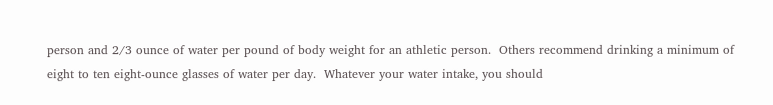person and 2/3 ounce of water per pound of body weight for an athletic person.  Others recommend drinking a minimum of eight to ten eight-ounce glasses of water per day.  Whatever your water intake, you should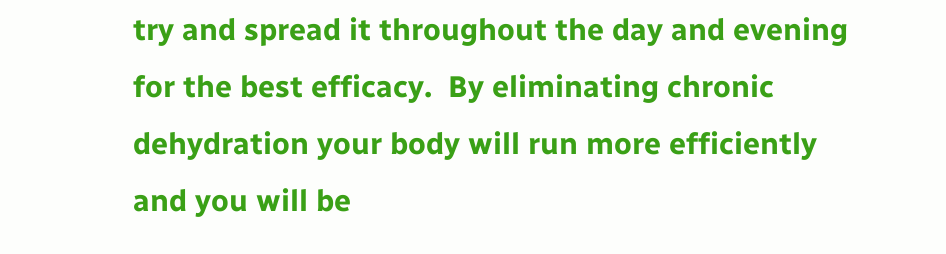try and spread it throughout the day and evening for the best efficacy.  By eliminating chronic dehydration your body will run more efficiently and you will be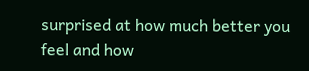surprised at how much better you feel and how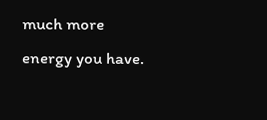much more energy you have.